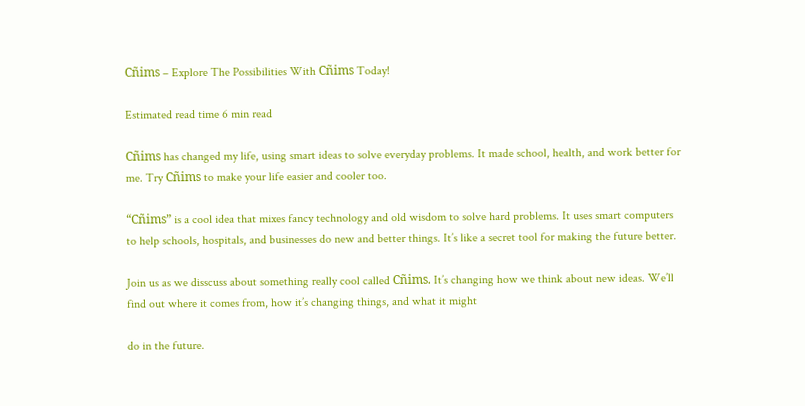Cñims – Explore The Possibilities With Cñims Today!

Estimated read time 6 min read

Cñims has changed my life, using smart ideas to solve everyday problems. It made school, health, and work better for me. Try Cñims to make your life easier and cooler too.

“Cñims” is a cool idea that mixes fancy technology and old wisdom to solve hard problems. It uses smart computers to help schools, hospitals, and businesses do new and better things. It’s like a secret tool for making the future better.

Join us as we disscuss about something really cool called Cñims. It’s changing how we think about new ideas. We’ll find out where it comes from, how it’s changing things, and what it might

do in the future.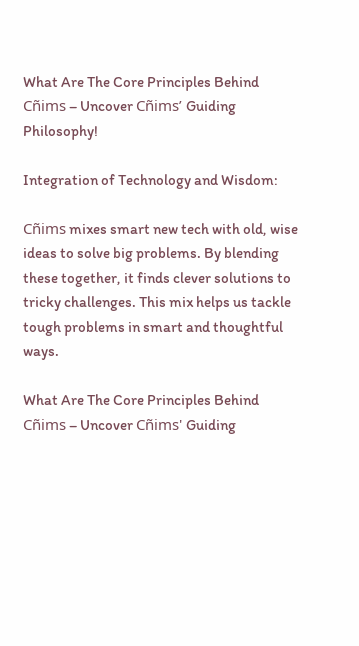What Are The Core Principles Behind Cñims – Uncover Cñims’ Guiding Philosophy!

Integration of Technology and Wisdom:

Cñims mixes smart new tech with old, wise ideas to solve big problems. By blending these together, it finds clever solutions to tricky challenges. This mix helps us tackle tough problems in smart and thoughtful ways.

What Are The Core Principles Behind Cñims – Uncover Cñims' Guiding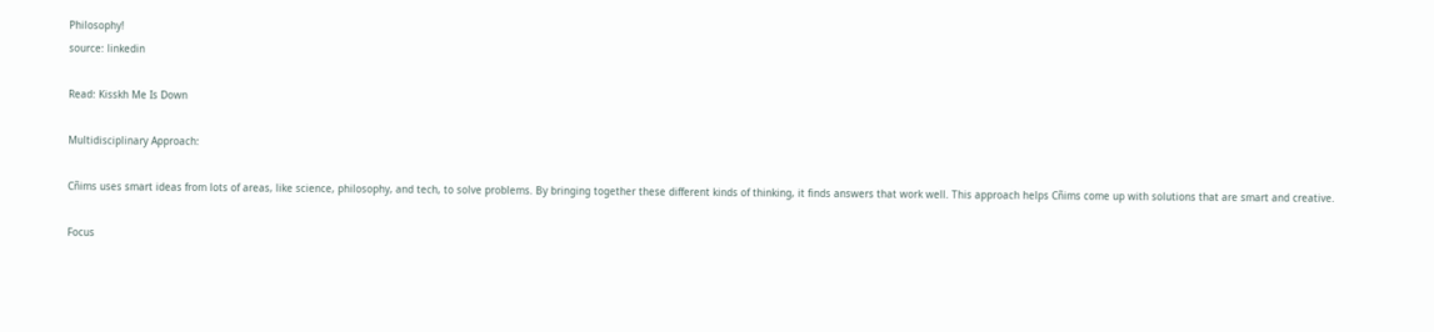Philosophy!
source: linkedin

Read: Kisskh Me Is Down

Multidisciplinary Approach:

Cñims uses smart ideas from lots of areas, like science, philosophy, and tech, to solve problems. By bringing together these different kinds of thinking, it finds answers that work well. This approach helps Cñims come up with solutions that are smart and creative.

Focus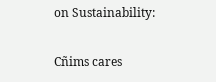on Sustainability:

Cñims cares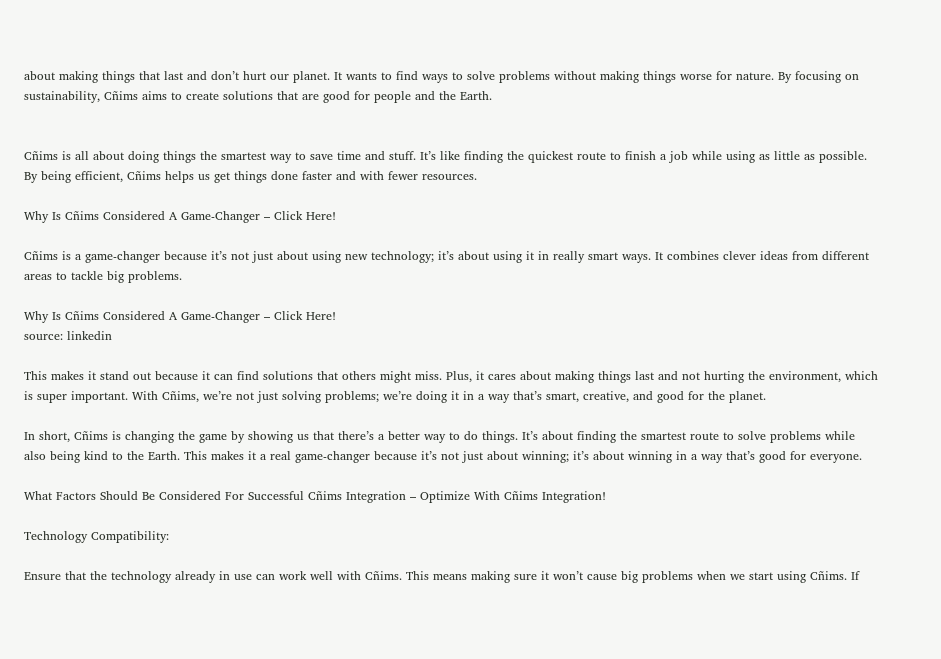about making things that last and don’t hurt our planet. It wants to find ways to solve problems without making things worse for nature. By focusing on sustainability, Cñims aims to create solutions that are good for people and the Earth.


Cñims is all about doing things the smartest way to save time and stuff. It’s like finding the quickest route to finish a job while using as little as possible. By being efficient, Cñims helps us get things done faster and with fewer resources.

Why Is Cñims Considered A Game-Changer – Click Here!

Cñims is a game-changer because it’s not just about using new technology; it’s about using it in really smart ways. It combines clever ideas from different areas to tackle big problems.

Why Is Cñims Considered A Game-Changer – Click Here!
source: linkedin

This makes it stand out because it can find solutions that others might miss. Plus, it cares about making things last and not hurting the environment, which is super important. With Cñims, we’re not just solving problems; we’re doing it in a way that’s smart, creative, and good for the planet.

In short, Cñims is changing the game by showing us that there’s a better way to do things. It’s about finding the smartest route to solve problems while also being kind to the Earth. This makes it a real game-changer because it’s not just about winning; it’s about winning in a way that’s good for everyone.

What Factors Should Be Considered For Successful Cñims Integration – Optimize With Cñims Integration!

Technology Compatibility:

Ensure that the technology already in use can work well with Cñims. This means making sure it won’t cause big problems when we start using Cñims. If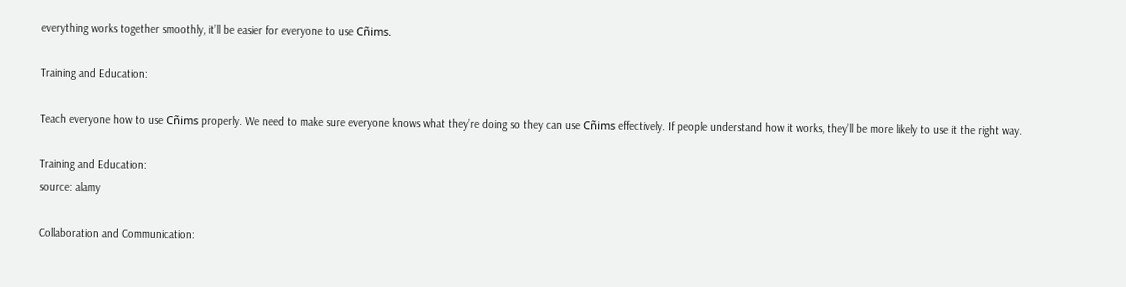everything works together smoothly, it’ll be easier for everyone to use Cñims.

Training and Education:

Teach everyone how to use Cñims properly. We need to make sure everyone knows what they’re doing so they can use Cñims effectively. If people understand how it works, they’ll be more likely to use it the right way.

Training and Education:
source: alamy

Collaboration and Communication: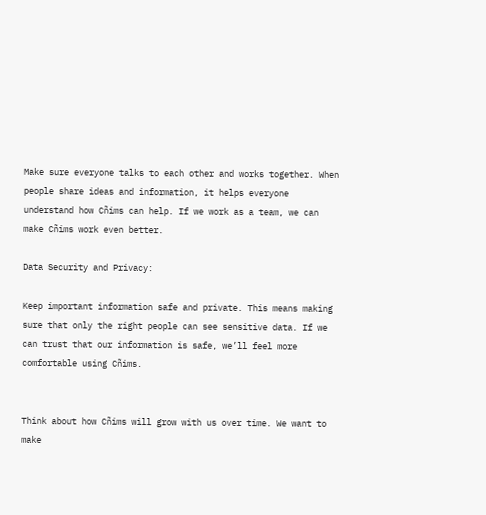Make sure everyone talks to each other and works together. When people share ideas and information, it helps everyone understand how Cñims can help. If we work as a team, we can make Cñims work even better.

Data Security and Privacy:

Keep important information safe and private. This means making sure that only the right people can see sensitive data. If we can trust that our information is safe, we’ll feel more comfortable using Cñims.


Think about how Cñims will grow with us over time. We want to make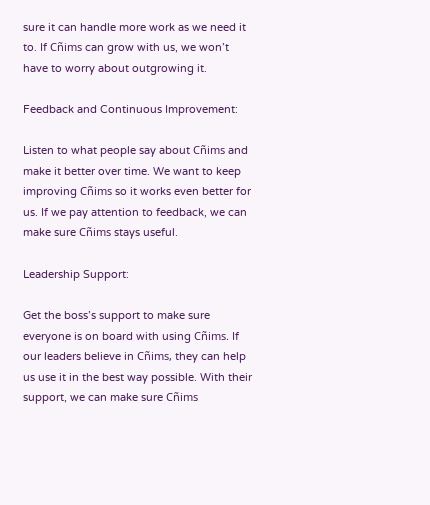sure it can handle more work as we need it to. If Cñims can grow with us, we won’t have to worry about outgrowing it.

Feedback and Continuous Improvement:

Listen to what people say about Cñims and make it better over time. We want to keep improving Cñims so it works even better for us. If we pay attention to feedback, we can make sure Cñims stays useful.

Leadership Support:

Get the boss’s support to make sure everyone is on board with using Cñims. If our leaders believe in Cñims, they can help us use it in the best way possible. With their support, we can make sure Cñims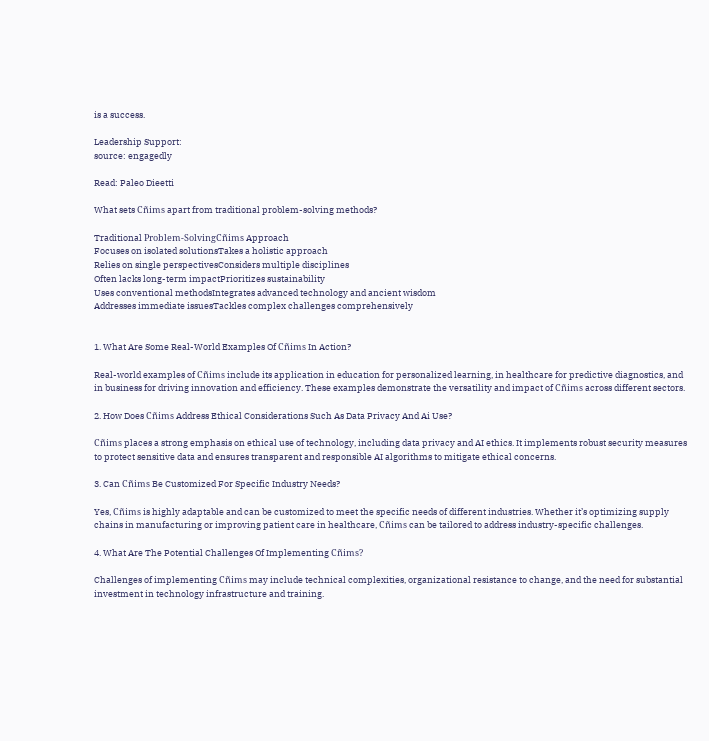is a success.

Leadership Support:
source: engagedly

Read: Paleo Dieetti

What sets Cñims apart from traditional problem-solving methods?

Traditional Problem-SolvingCñims Approach
Focuses on isolated solutionsTakes a holistic approach
Relies on single perspectivesConsiders multiple disciplines
Often lacks long-term impactPrioritizes sustainability
Uses conventional methodsIntegrates advanced technology and ancient wisdom
Addresses immediate issuesTackles complex challenges comprehensively


1. What Are Some Real-World Examples Of Cñims In Action?

Real-world examples of Cñims include its application in education for personalized learning, in healthcare for predictive diagnostics, and in business for driving innovation and efficiency. These examples demonstrate the versatility and impact of Cñims across different sectors.

2. How Does Cñims Address Ethical Considerations Such As Data Privacy And Ai Use?

Cñims places a strong emphasis on ethical use of technology, including data privacy and AI ethics. It implements robust security measures to protect sensitive data and ensures transparent and responsible AI algorithms to mitigate ethical concerns.

3. Can Cñims Be Customized For Specific Industry Needs?

Yes, Cñims is highly adaptable and can be customized to meet the specific needs of different industries. Whether it’s optimizing supply chains in manufacturing or improving patient care in healthcare, Cñims can be tailored to address industry-specific challenges.

4. What Are The Potential Challenges Of Implementing Cñims?

Challenges of implementing Cñims may include technical complexities, organizational resistance to change, and the need for substantial investment in technology infrastructure and training.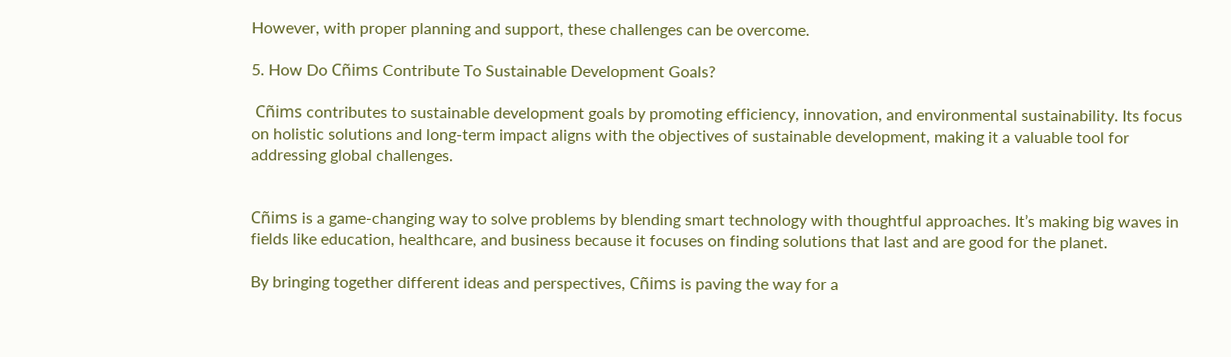However, with proper planning and support, these challenges can be overcome.

5. How Do Cñims Contribute To Sustainable Development Goals?

 Cñims contributes to sustainable development goals by promoting efficiency, innovation, and environmental sustainability. Its focus on holistic solutions and long-term impact aligns with the objectives of sustainable development, making it a valuable tool for addressing global challenges.


Cñims is a game-changing way to solve problems by blending smart technology with thoughtful approaches. It’s making big waves in fields like education, healthcare, and business because it focuses on finding solutions that last and are good for the planet.

By bringing together different ideas and perspectives, Cñims is paving the way for a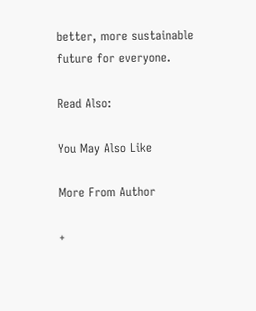better, more sustainable future for everyone.

Read Also:

You May Also Like

More From Author

+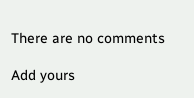There are no comments

Add yours